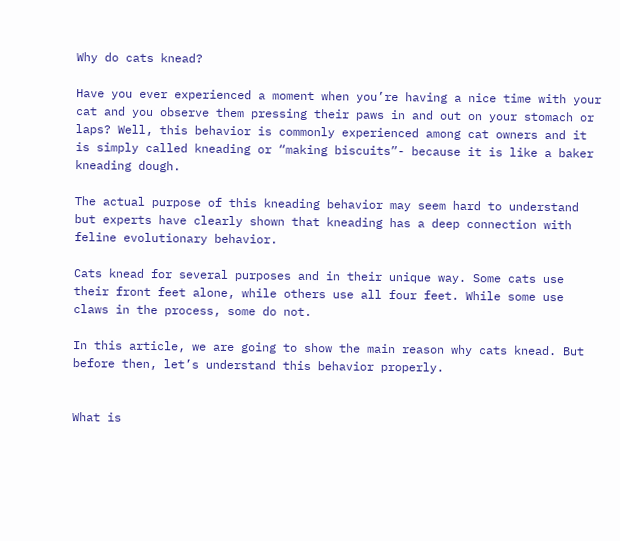Why do cats knead?

Have you ever experienced a moment when you’re having a nice time with your cat and you observe them pressing their paws in and out on your stomach or laps? Well, this behavior is commonly experienced among cat owners and it is simply called kneading or “making biscuits”- because it is like a baker kneading dough.

The actual purpose of this kneading behavior may seem hard to understand but experts have clearly shown that kneading has a deep connection with feline evolutionary behavior.

Cats knead for several purposes and in their unique way. Some cats use their front feet alone, while others use all four feet. While some use claws in the process, some do not.

In this article, we are going to show the main reason why cats knead. But before then, let’s understand this behavior properly.


What is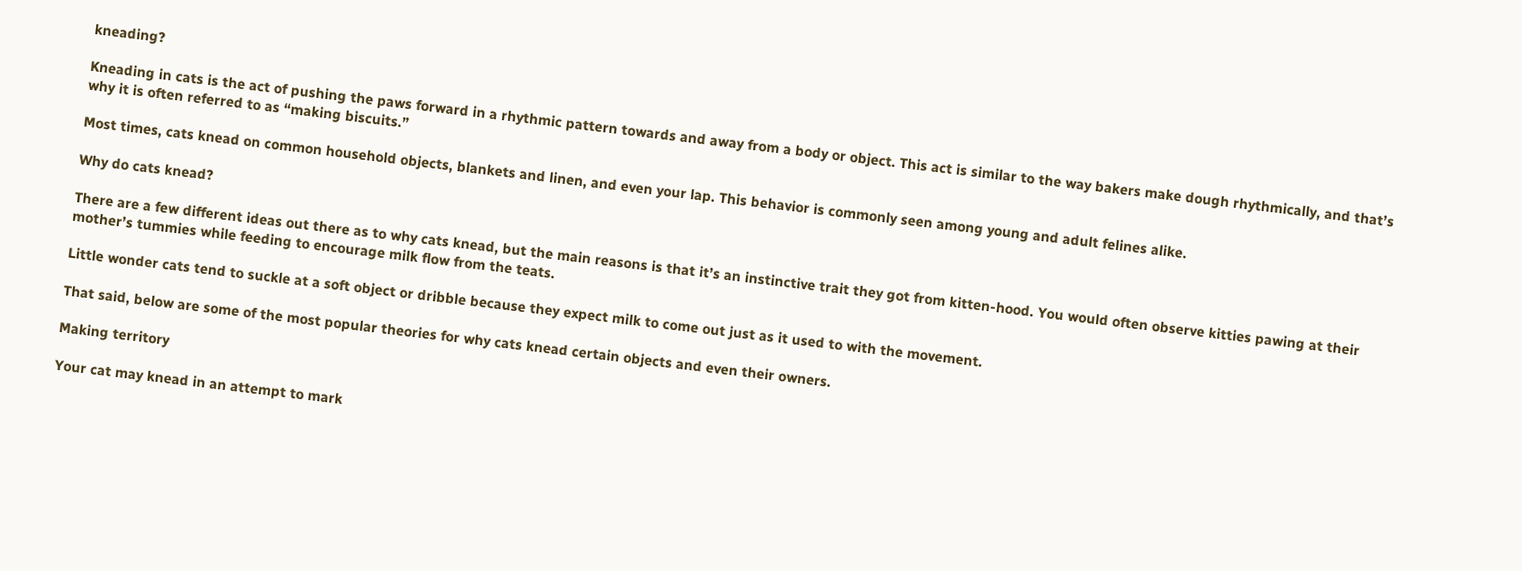kneading?

Kneading in cats is the act of pushing the paws forward in a rhythmic pattern towards and away from a body or object. This act is similar to the way bakers make dough rhythmically, and that’s why it is often referred to as “making biscuits.”

Most times, cats knead on common household objects, blankets and linen, and even your lap. This behavior is commonly seen among young and adult felines alike.

Why do cats knead?

There are a few different ideas out there as to why cats knead, but the main reasons is that it’s an instinctive trait they got from kitten-hood. You would often observe kitties pawing at their mother’s tummies while feeding to encourage milk flow from the teats.

Little wonder cats tend to suckle at a soft object or dribble because they expect milk to come out just as it used to with the movement.

That said, below are some of the most popular theories for why cats knead certain objects and even their owners.

Making territory

Your cat may knead in an attempt to mark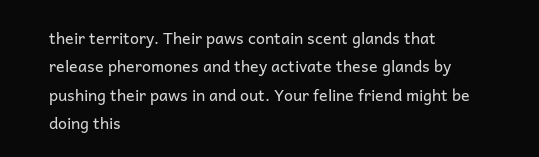their territory. Their paws contain scent glands that release pheromones and they activate these glands by pushing their paws in and out. Your feline friend might be doing this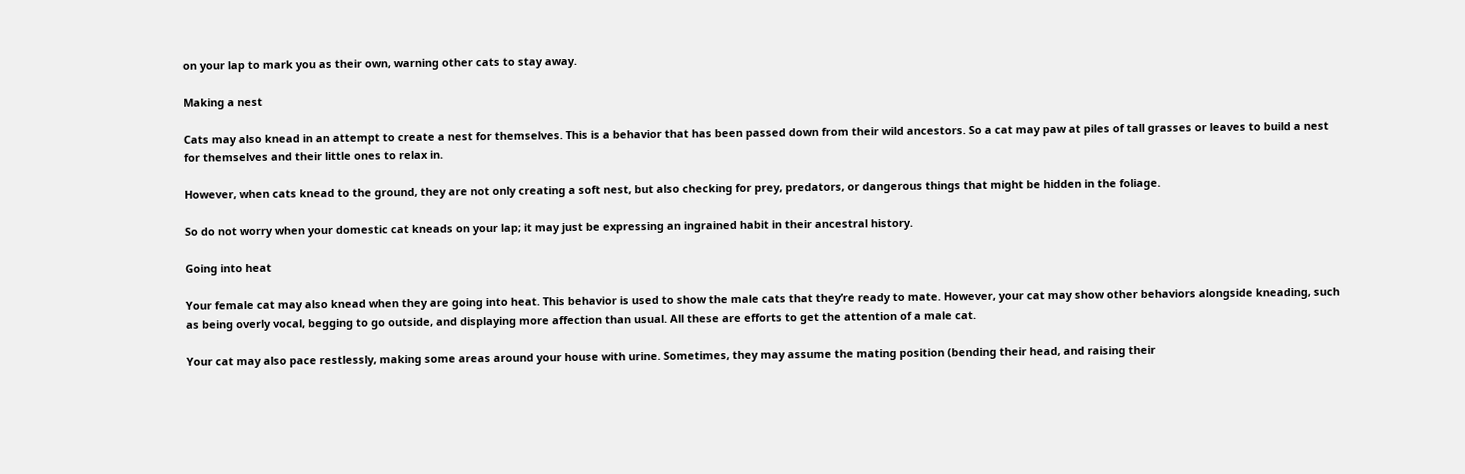on your lap to mark you as their own, warning other cats to stay away.

Making a nest

Cats may also knead in an attempt to create a nest for themselves. This is a behavior that has been passed down from their wild ancestors. So a cat may paw at piles of tall grasses or leaves to build a nest for themselves and their little ones to relax in.

However, when cats knead to the ground, they are not only creating a soft nest, but also checking for prey, predators, or dangerous things that might be hidden in the foliage.

So do not worry when your domestic cat kneads on your lap; it may just be expressing an ingrained habit in their ancestral history.

Going into heat

Your female cat may also knead when they are going into heat. This behavior is used to show the male cats that they’re ready to mate. However, your cat may show other behaviors alongside kneading, such as being overly vocal, begging to go outside, and displaying more affection than usual. All these are efforts to get the attention of a male cat.

Your cat may also pace restlessly, making some areas around your house with urine. Sometimes, they may assume the mating position (bending their head, and raising their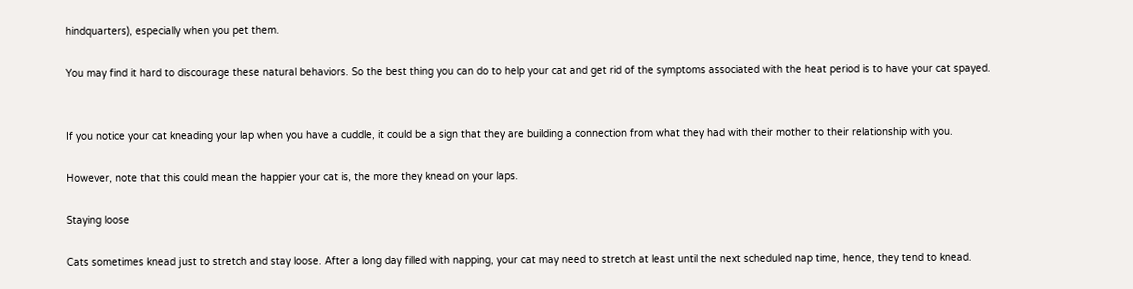hindquarters), especially when you pet them.

You may find it hard to discourage these natural behaviors. So the best thing you can do to help your cat and get rid of the symptoms associated with the heat period is to have your cat spayed.


If you notice your cat kneading your lap when you have a cuddle, it could be a sign that they are building a connection from what they had with their mother to their relationship with you.

However, note that this could mean the happier your cat is, the more they knead on your laps.

Staying loose

Cats sometimes knead just to stretch and stay loose. After a long day filled with napping, your cat may need to stretch at least until the next scheduled nap time, hence, they tend to knead.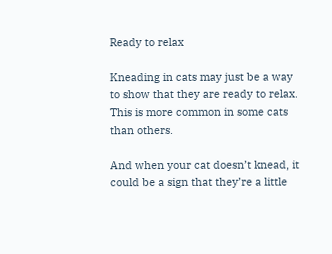Ready to relax

Kneading in cats may just be a way to show that they are ready to relax. This is more common in some cats than others.

And when your cat doesn’t knead, it could be a sign that they’re a little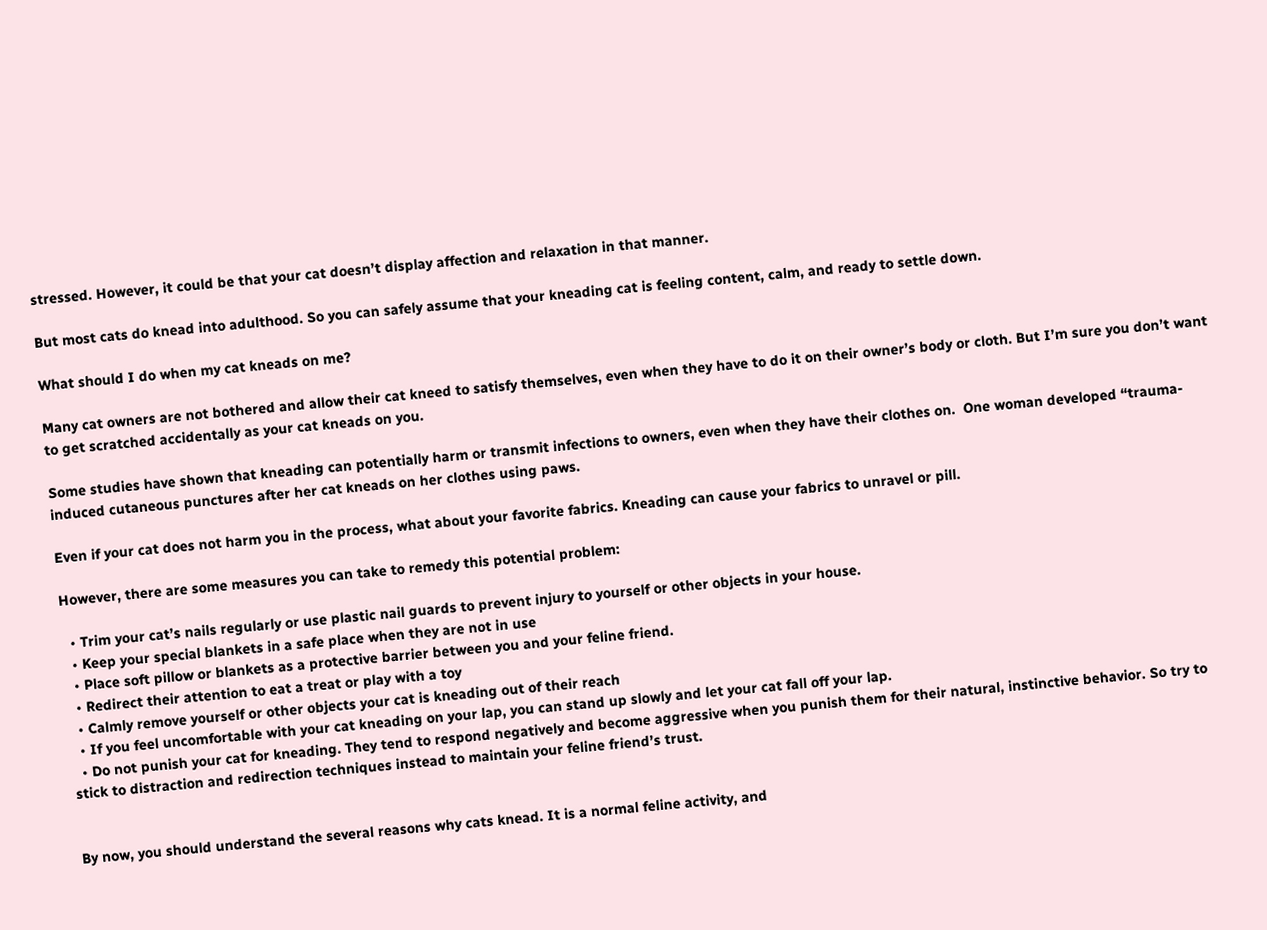stressed. However, it could be that your cat doesn’t display affection and relaxation in that manner.

But most cats do knead into adulthood. So you can safely assume that your kneading cat is feeling content, calm, and ready to settle down.

What should I do when my cat kneads on me?

Many cat owners are not bothered and allow their cat kneed to satisfy themselves, even when they have to do it on their owner’s body or cloth. But I’m sure you don’t want to get scratched accidentally as your cat kneads on you.

Some studies have shown that kneading can potentially harm or transmit infections to owners, even when they have their clothes on.  One woman developed “trauma-induced cutaneous punctures after her cat kneads on her clothes using paws.

Even if your cat does not harm you in the process, what about your favorite fabrics. Kneading can cause your fabrics to unravel or pill.

However, there are some measures you can take to remedy this potential problem:

  • Trim your cat’s nails regularly or use plastic nail guards to prevent injury to yourself or other objects in your house.
  • Keep your special blankets in a safe place when they are not in use
  • Place soft pillow or blankets as a protective barrier between you and your feline friend.
  • Redirect their attention to eat a treat or play with a toy
  • Calmly remove yourself or other objects your cat is kneading out of their reach
  • If you feel uncomfortable with your cat kneading on your lap, you can stand up slowly and let your cat fall off your lap.
  • Do not punish your cat for kneading. They tend to respond negatively and become aggressive when you punish them for their natural, instinctive behavior. So try to stick to distraction and redirection techniques instead to maintain your feline friend’s trust.


By now, you should understand the several reasons why cats knead. It is a normal feline activity, and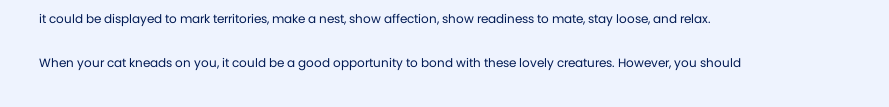it could be displayed to mark territories, make a nest, show affection, show readiness to mate, stay loose, and relax.

When your cat kneads on you, it could be a good opportunity to bond with these lovely creatures. However, you should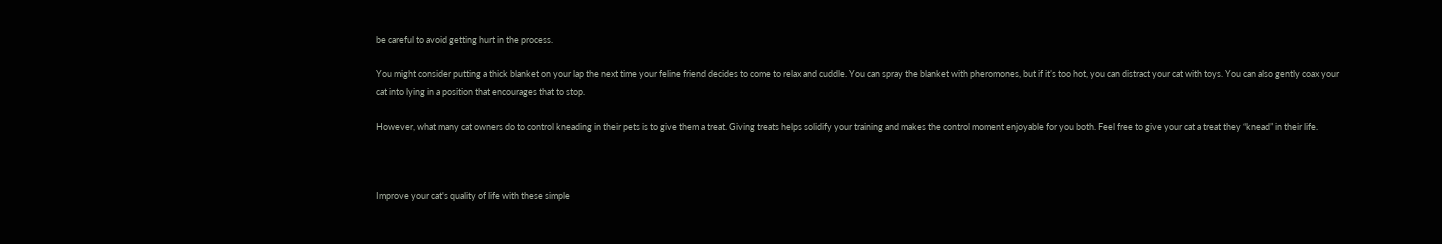be careful to avoid getting hurt in the process.

You might consider putting a thick blanket on your lap the next time your feline friend decides to come to relax and cuddle. You can spray the blanket with pheromones, but if it’s too hot, you can distract your cat with toys. You can also gently coax your cat into lying in a position that encourages that to stop.

However, what many cat owners do to control kneading in their pets is to give them a treat. Giving treats helps solidify your training and makes the control moment enjoyable for you both. Feel free to give your cat a treat they “knead” in their life.



Improve your cat's quality of life with these simple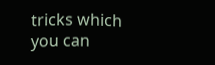tricks which you can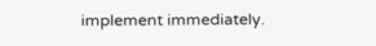implement immediately.